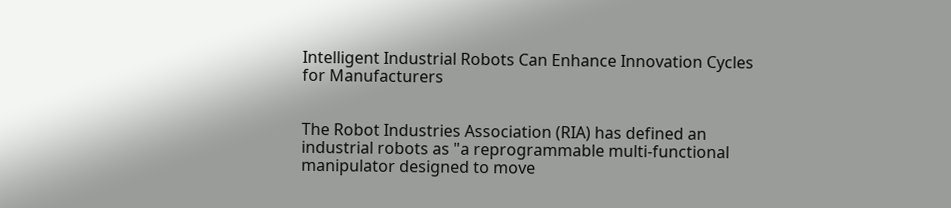Intelligent Industrial Robots Can Enhance Innovation Cycles for Manufacturers


The Robot Industries Association (RIA) has defined an industrial robots as "a reprogrammable multi-functional manipulator designed to move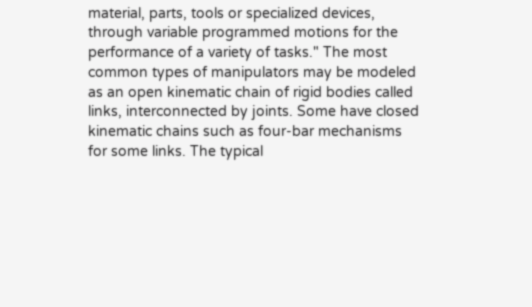material, parts, tools or specialized devices, through variable programmed motions for the performance of a variety of tasks." The most common types of manipulators may be modeled as an open kinematic chain of rigid bodies called links, interconnected by joints. Some have closed kinematic chains such as four-bar mechanisms for some links. The typical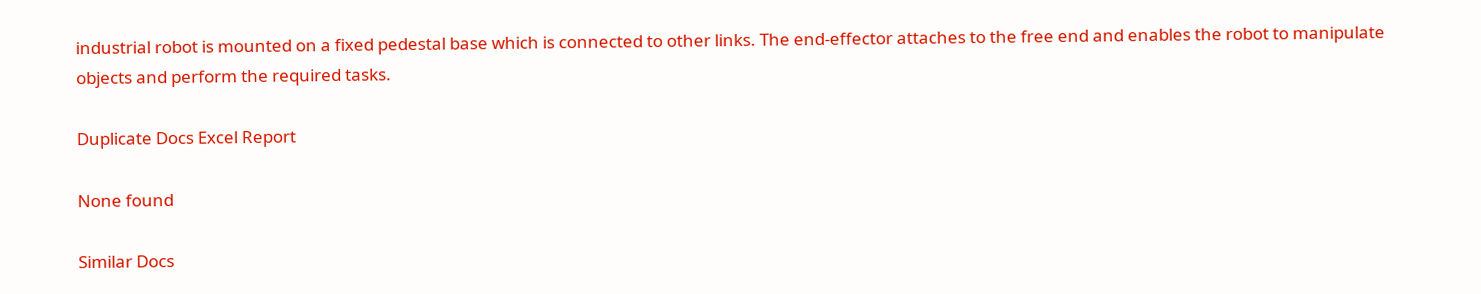industrial robot is mounted on a fixed pedestal base which is connected to other links. The end-effector attaches to the free end and enables the robot to manipulate objects and perform the required tasks.

Duplicate Docs Excel Report

None found

Similar Docs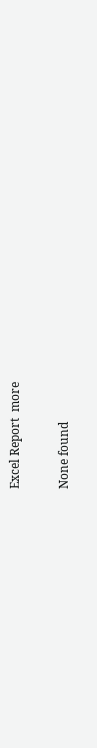Excel Report  more

None found